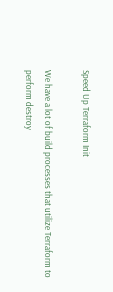Speed Up Terraform Init

We have a lot of build processes that utilize Terraform to perform destroy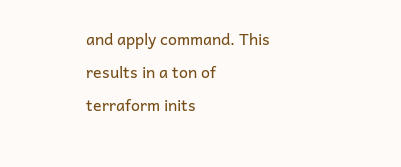and apply command. This results in a ton of terraform inits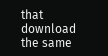that download the same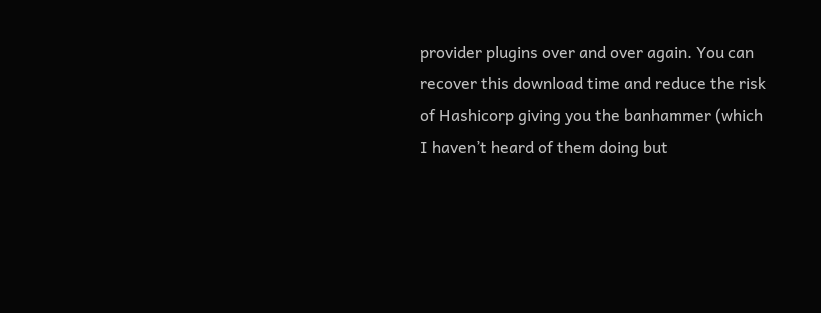provider plugins over and over again. You can recover this download time and reduce the risk of Hashicorp giving you the banhammer (which I haven’t heard of them doing but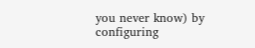you never know) by configuring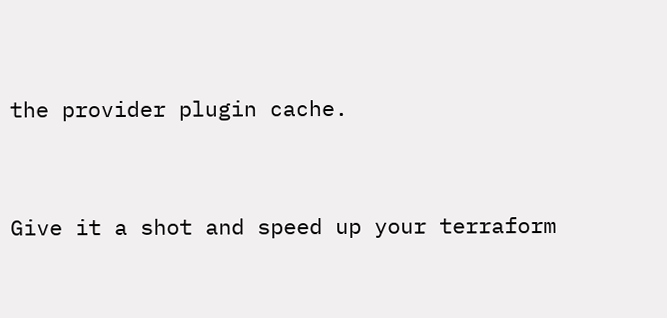the provider plugin cache.


Give it a shot and speed up your terraform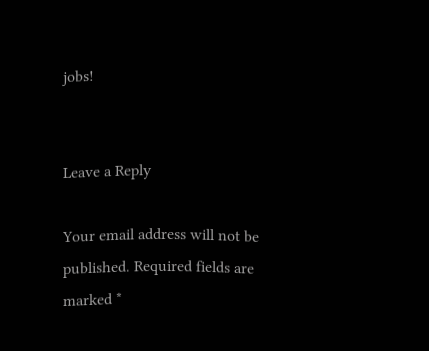jobs!


Leave a Reply

Your email address will not be published. Required fields are marked *